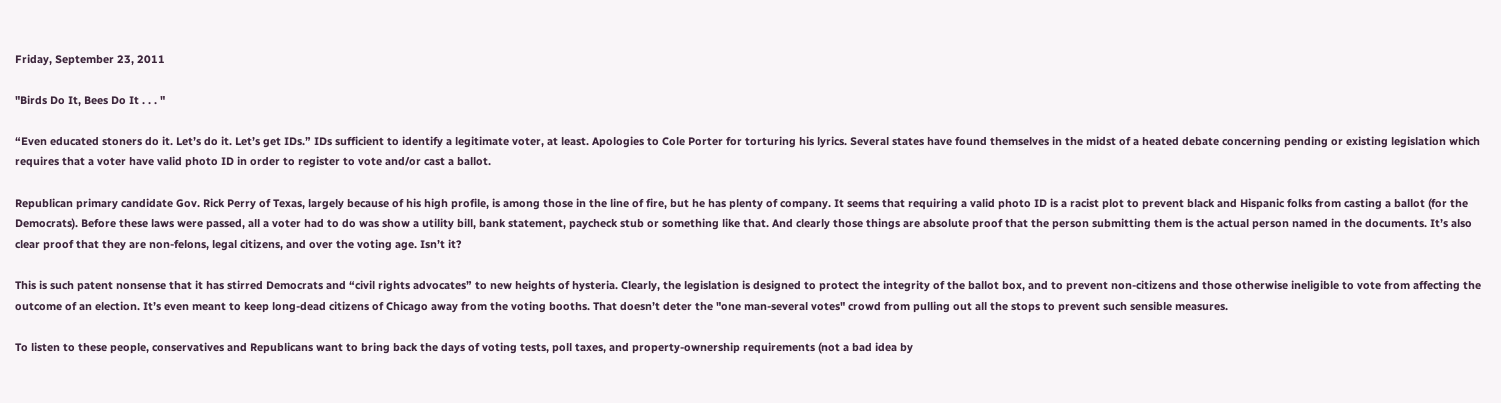Friday, September 23, 2011

"Birds Do It, Bees Do It . . . "

“Even educated stoners do it. Let’s do it. Let’s get IDs.” IDs sufficient to identify a legitimate voter, at least. Apologies to Cole Porter for torturing his lyrics. Several states have found themselves in the midst of a heated debate concerning pending or existing legislation which requires that a voter have valid photo ID in order to register to vote and/or cast a ballot.

Republican primary candidate Gov. Rick Perry of Texas, largely because of his high profile, is among those in the line of fire, but he has plenty of company. It seems that requiring a valid photo ID is a racist plot to prevent black and Hispanic folks from casting a ballot (for the Democrats). Before these laws were passed, all a voter had to do was show a utility bill, bank statement, paycheck stub or something like that. And clearly those things are absolute proof that the person submitting them is the actual person named in the documents. It’s also clear proof that they are non-felons, legal citizens, and over the voting age. Isn’t it?

This is such patent nonsense that it has stirred Democrats and “civil rights advocates” to new heights of hysteria. Clearly, the legislation is designed to protect the integrity of the ballot box, and to prevent non-citizens and those otherwise ineligible to vote from affecting the outcome of an election. It’s even meant to keep long-dead citizens of Chicago away from the voting booths. That doesn’t deter the "one man-several votes" crowd from pulling out all the stops to prevent such sensible measures.

To listen to these people, conservatives and Republicans want to bring back the days of voting tests, poll taxes, and property-ownership requirements (not a bad idea by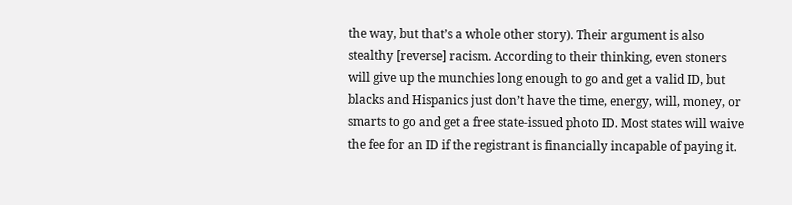the way, but that’s a whole other story). Their argument is also stealthy [reverse] racism. According to their thinking, even stoners will give up the munchies long enough to go and get a valid ID, but blacks and Hispanics just don’t have the time, energy, will, money, or smarts to go and get a free state-issued photo ID. Most states will waive the fee for an ID if the registrant is financially incapable of paying it.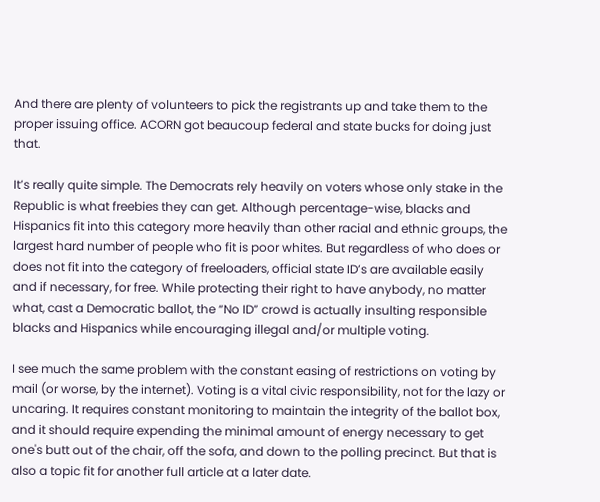And there are plenty of volunteers to pick the registrants up and take them to the proper issuing office. ACORN got beaucoup federal and state bucks for doing just that.

It’s really quite simple. The Democrats rely heavily on voters whose only stake in the Republic is what freebies they can get. Although percentage-wise, blacks and Hispanics fit into this category more heavily than other racial and ethnic groups, the largest hard number of people who fit is poor whites. But regardless of who does or does not fit into the category of freeloaders, official state ID’s are available easily and if necessary, for free. While protecting their right to have anybody, no matter what, cast a Democratic ballot, the “No ID” crowd is actually insulting responsible blacks and Hispanics while encouraging illegal and/or multiple voting.

I see much the same problem with the constant easing of restrictions on voting by mail (or worse, by the internet). Voting is a vital civic responsibility, not for the lazy or uncaring. It requires constant monitoring to maintain the integrity of the ballot box, and it should require expending the minimal amount of energy necessary to get one's butt out of the chair, off the sofa, and down to the polling precinct. But that is also a topic fit for another full article at a later date.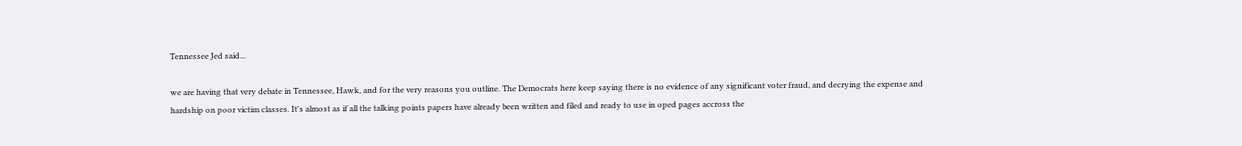Tennessee Jed said...

we are having that very debate in Tennessee, Hawk, and for the very reasons you outline. The Democrats here keep saying there is no evidence of any significant voter fraud, and decrying the expense and hardship on poor victim classes. It's almost as if all the talking points papers have already been written and filed and ready to use in oped pages accross the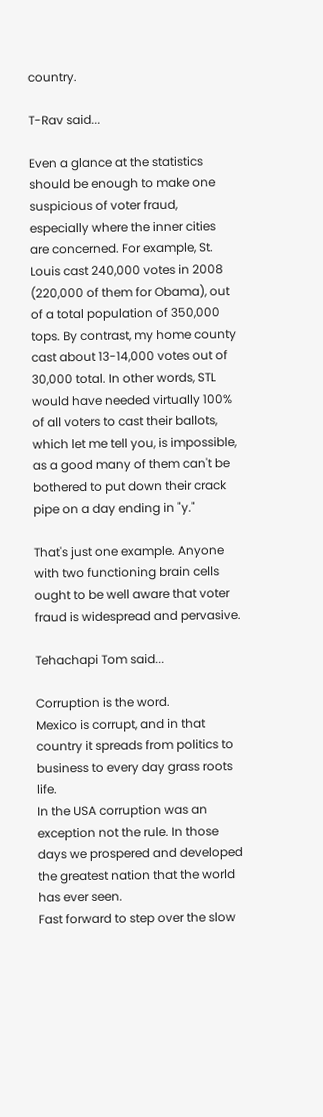country.

T-Rav said...

Even a glance at the statistics should be enough to make one suspicious of voter fraud, especially where the inner cities are concerned. For example, St. Louis cast 240,000 votes in 2008 (220,000 of them for Obama), out of a total population of 350,000 tops. By contrast, my home county cast about 13-14,000 votes out of 30,000 total. In other words, STL would have needed virtually 100% of all voters to cast their ballots, which let me tell you, is impossible, as a good many of them can't be bothered to put down their crack pipe on a day ending in "y."

That's just one example. Anyone with two functioning brain cells ought to be well aware that voter fraud is widespread and pervasive.

Tehachapi Tom said...

Corruption is the word.
Mexico is corrupt, and in that country it spreads from politics to business to every day grass roots life.
In the USA corruption was an exception not the rule. In those days we prospered and developed the greatest nation that the world has ever seen.
Fast forward to step over the slow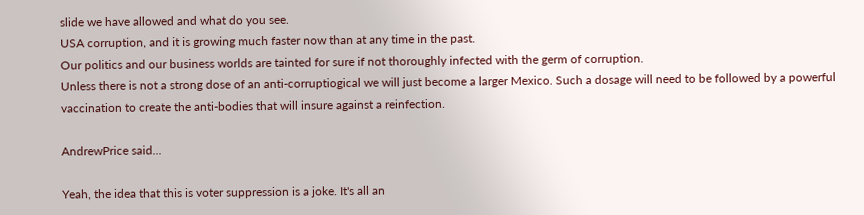slide we have allowed and what do you see.
USA corruption, and it is growing much faster now than at any time in the past.
Our politics and our business worlds are tainted for sure if not thoroughly infected with the germ of corruption.
Unless there is not a strong dose of an anti-corruptiogical we will just become a larger Mexico. Such a dosage will need to be followed by a powerful vaccination to create the anti-bodies that will insure against a reinfection.

AndrewPrice said...

Yeah, the idea that this is voter suppression is a joke. It's all an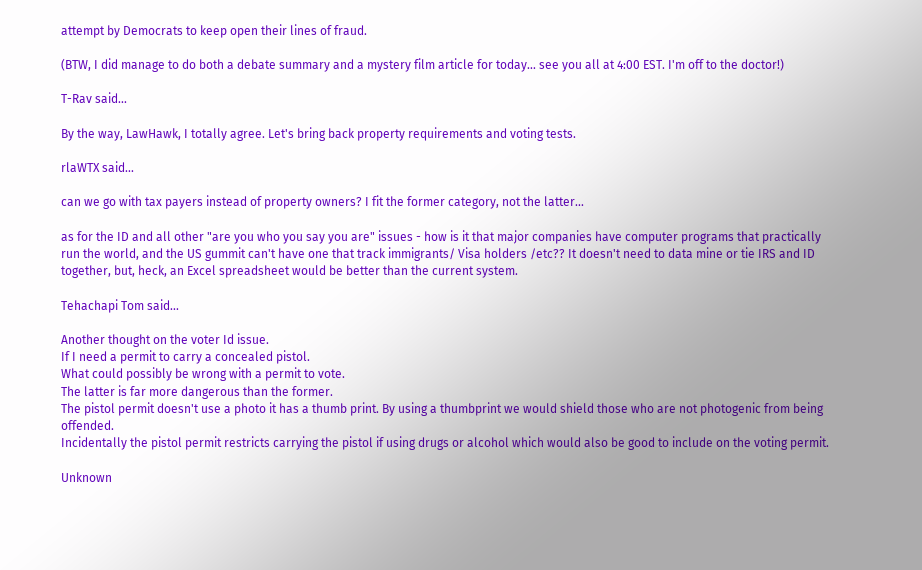attempt by Democrats to keep open their lines of fraud.

(BTW, I did manage to do both a debate summary and a mystery film article for today... see you all at 4:00 EST. I'm off to the doctor!)

T-Rav said...

By the way, LawHawk, I totally agree. Let's bring back property requirements and voting tests.

rlaWTX said...

can we go with tax payers instead of property owners? I fit the former category, not the latter...

as for the ID and all other "are you who you say you are" issues - how is it that major companies have computer programs that practically run the world, and the US gummit can't have one that track immigrants/ Visa holders /etc?? It doesn't need to data mine or tie IRS and ID together, but, heck, an Excel spreadsheet would be better than the current system.

Tehachapi Tom said...

Another thought on the voter Id issue.
If I need a permit to carry a concealed pistol.
What could possibly be wrong with a permit to vote.
The latter is far more dangerous than the former.
The pistol permit doesn't use a photo it has a thumb print. By using a thumbprint we would shield those who are not photogenic from being offended.
Incidentally the pistol permit restricts carrying the pistol if using drugs or alcohol which would also be good to include on the voting permit.

Unknown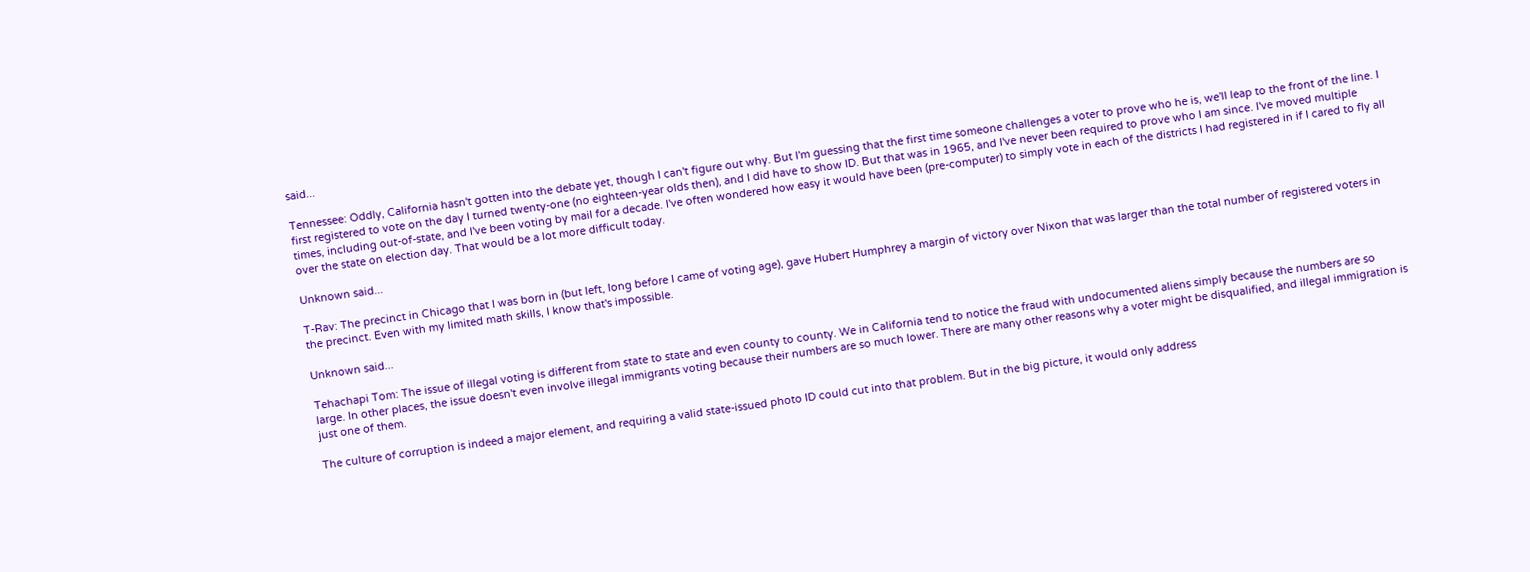said...

Tennessee: Oddly, California hasn't gotten into the debate yet, though I can't figure out why. But I'm guessing that the first time someone challenges a voter to prove who he is, we'll leap to the front of the line. I first registered to vote on the day I turned twenty-one (no eighteen-year olds then), and I did have to show ID. But that was in 1965, and I've never been required to prove who I am since. I've moved multiple times, including out-of-state, and I've been voting by mail for a decade. I've often wondered how easy it would have been (pre-computer) to simply vote in each of the districts I had registered in if I cared to fly all over the state on election day. That would be a lot more difficult today.

Unknown said...

T-Rav: The precinct in Chicago that I was born in (but left, long before I came of voting age), gave Hubert Humphrey a margin of victory over Nixon that was larger than the total number of registered voters in the precinct. Even with my limited math skills, I know that's impossible.

Unknown said...

Tehachapi Tom: The issue of illegal voting is different from state to state and even county to county. We in California tend to notice the fraud with undocumented aliens simply because the numbers are so large. In other places, the issue doesn't even involve illegal immigrants voting because their numbers are so much lower. There are many other reasons why a voter might be disqualified, and illegal immigration is just one of them.

The culture of corruption is indeed a major element, and requiring a valid state-issued photo ID could cut into that problem. But in the big picture, it would only address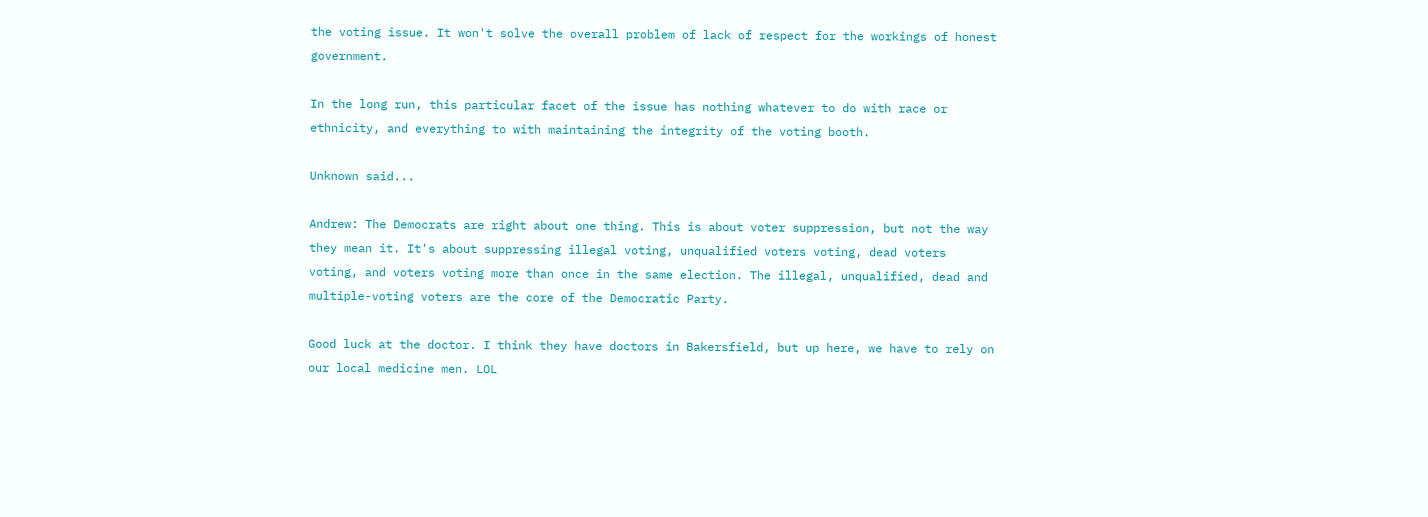the voting issue. It won't solve the overall problem of lack of respect for the workings of honest government.

In the long run, this particular facet of the issue has nothing whatever to do with race or ethnicity, and everything to with maintaining the integrity of the voting booth.

Unknown said...

Andrew: The Democrats are right about one thing. This is about voter suppression, but not the way they mean it. It's about suppressing illegal voting, unqualified voters voting, dead voters voting, and voters voting more than once in the same election. The illegal, unqualified, dead and multiple-voting voters are the core of the Democratic Party.

Good luck at the doctor. I think they have doctors in Bakersfield, but up here, we have to rely on our local medicine men. LOL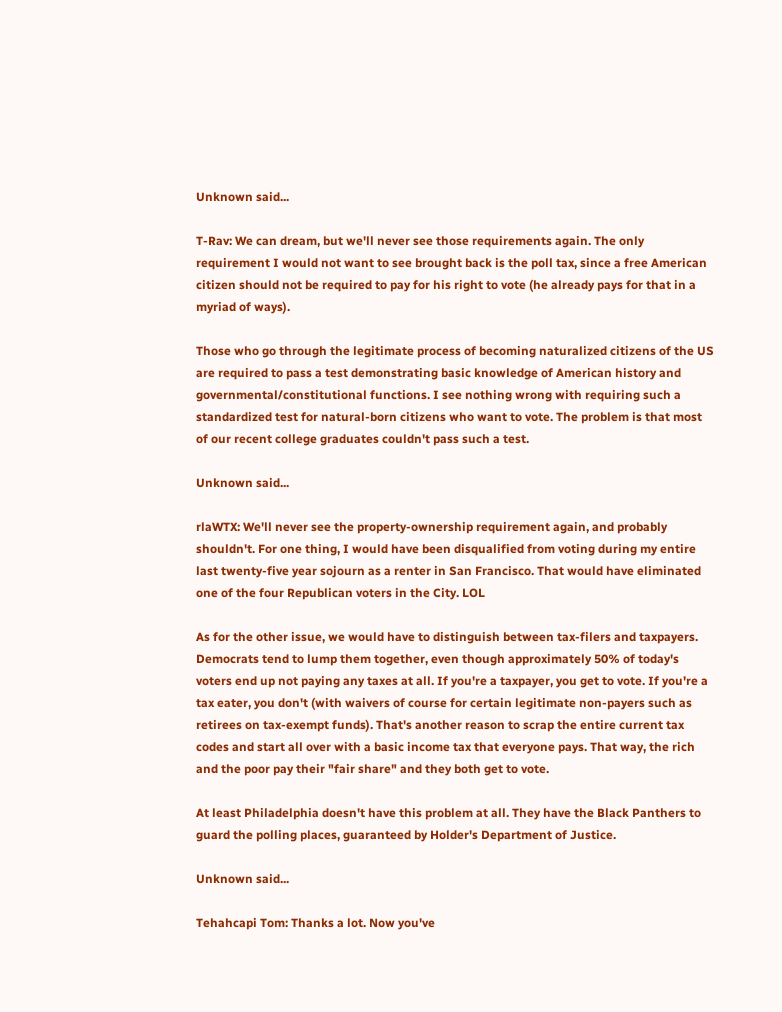Unknown said...

T-Rav: We can dream, but we'll never see those requirements again. The only requirement I would not want to see brought back is the poll tax, since a free American citizen should not be required to pay for his right to vote (he already pays for that in a myriad of ways).

Those who go through the legitimate process of becoming naturalized citizens of the US are required to pass a test demonstrating basic knowledge of American history and governmental/constitutional functions. I see nothing wrong with requiring such a standardized test for natural-born citizens who want to vote. The problem is that most of our recent college graduates couldn't pass such a test.

Unknown said...

rlaWTX: We'll never see the property-ownership requirement again, and probably shouldn't. For one thing, I would have been disqualified from voting during my entire last twenty-five year sojourn as a renter in San Francisco. That would have eliminated one of the four Republican voters in the City. LOL

As for the other issue, we would have to distinguish between tax-filers and taxpayers. Democrats tend to lump them together, even though approximately 50% of today's voters end up not paying any taxes at all. If you're a taxpayer, you get to vote. If you're a tax eater, you don't (with waivers of course for certain legitimate non-payers such as retirees on tax-exempt funds). That's another reason to scrap the entire current tax codes and start all over with a basic income tax that everyone pays. That way, the rich and the poor pay their "fair share" and they both get to vote.

At least Philadelphia doesn't have this problem at all. They have the Black Panthers to guard the polling places, guaranteed by Holder's Department of Justice.

Unknown said...

Tehahcapi Tom: Thanks a lot. Now you've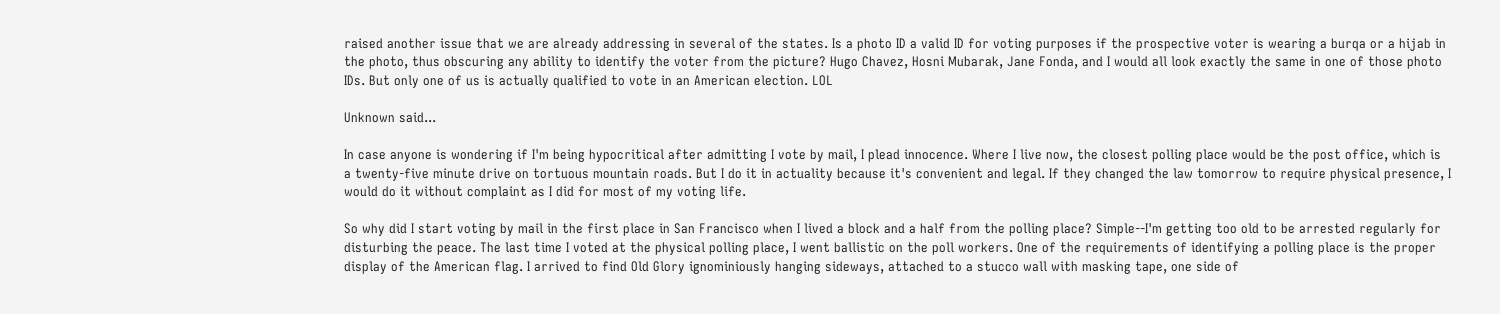raised another issue that we are already addressing in several of the states. Is a photo ID a valid ID for voting purposes if the prospective voter is wearing a burqa or a hijab in the photo, thus obscuring any ability to identify the voter from the picture? Hugo Chavez, Hosni Mubarak, Jane Fonda, and I would all look exactly the same in one of those photo IDs. But only one of us is actually qualified to vote in an American election. LOL

Unknown said...

In case anyone is wondering if I'm being hypocritical after admitting I vote by mail, I plead innocence. Where I live now, the closest polling place would be the post office, which is a twenty-five minute drive on tortuous mountain roads. But I do it in actuality because it's convenient and legal. If they changed the law tomorrow to require physical presence, I would do it without complaint as I did for most of my voting life.

So why did I start voting by mail in the first place in San Francisco when I lived a block and a half from the polling place? Simple--I'm getting too old to be arrested regularly for disturbing the peace. The last time I voted at the physical polling place, I went ballistic on the poll workers. One of the requirements of identifying a polling place is the proper display of the American flag. I arrived to find Old Glory ignominiously hanging sideways, attached to a stucco wall with masking tape, one side of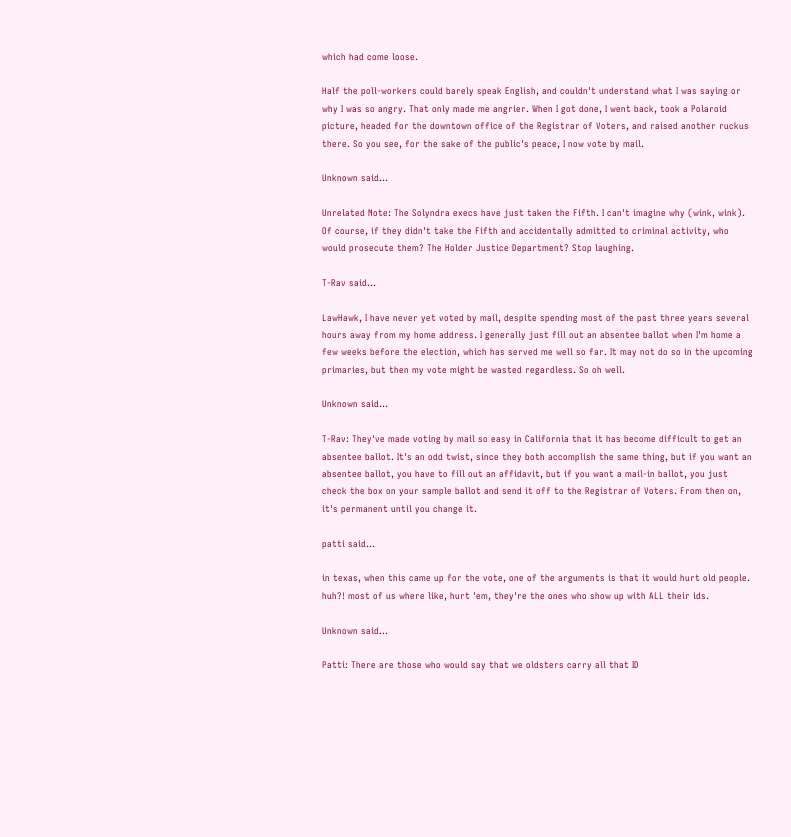which had come loose.

Half the poll-workers could barely speak English, and couldn't understand what I was saying or why I was so angry. That only made me angrier. When I got done, I went back, took a Polaroid picture, headed for the downtown office of the Registrar of Voters, and raised another ruckus there. So you see, for the sake of the public's peace, I now vote by mail.

Unknown said...

Unrelated Note: The Solyndra execs have just taken the Fifth. I can't imagine why (wink, wink). Of course, if they didn't take the Fifth and accidentally admitted to criminal activity, who would prosecute them? The Holder Justice Department? Stop laughing.

T-Rav said...

LawHawk, I have never yet voted by mail, despite spending most of the past three years several hours away from my home address. I generally just fill out an absentee ballot when I'm home a few weeks before the election, which has served me well so far. It may not do so in the upcoming primaries, but then my vote might be wasted regardless. So oh well.

Unknown said...

T-Rav: They've made voting by mail so easy in California that it has become difficult to get an absentee ballot. It's an odd twist, since they both accomplish the same thing, but if you want an absentee ballot, you have to fill out an affidavit, but if you want a mail-in ballot, you just check the box on your sample ballot and send it off to the Registrar of Voters. From then on, it's permanent until you change it.

patti said...

in texas, when this came up for the vote, one of the arguments is that it would hurt old people. huh?! most of us where like, hurt 'em, they're the ones who show up with ALL their ids.

Unknown said...

Patti: There are those who would say that we oldsters carry all that ID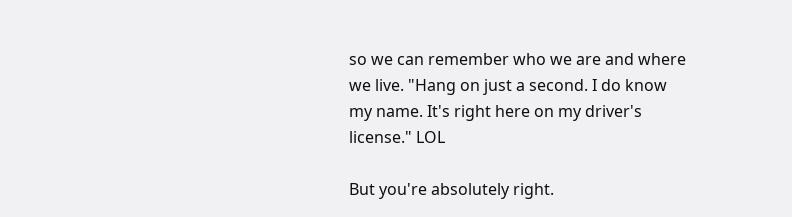so we can remember who we are and where we live. "Hang on just a second. I do know my name. It's right here on my driver's license." LOL

But you're absolutely right.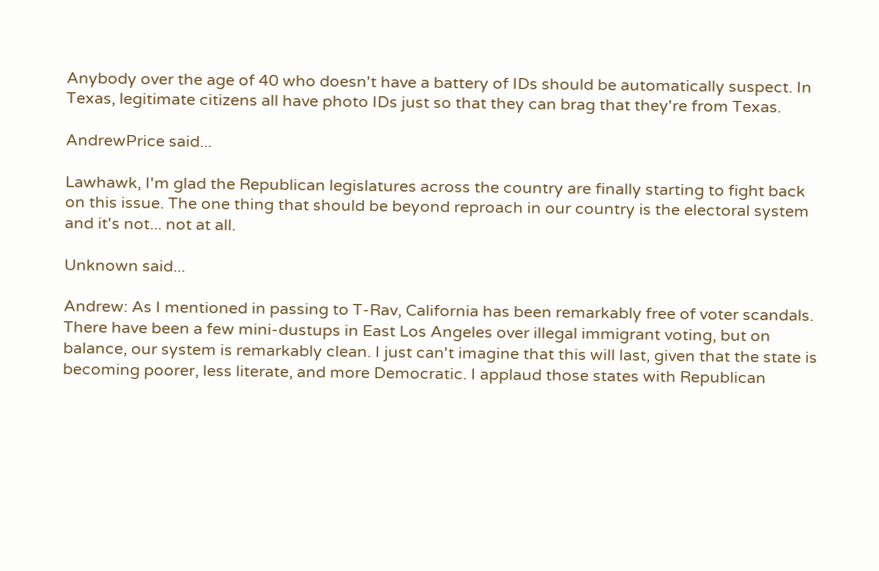Anybody over the age of 40 who doesn't have a battery of IDs should be automatically suspect. In Texas, legitimate citizens all have photo IDs just so that they can brag that they're from Texas.

AndrewPrice said...

Lawhawk, I'm glad the Republican legislatures across the country are finally starting to fight back on this issue. The one thing that should be beyond reproach in our country is the electoral system and it's not... not at all.

Unknown said...

Andrew: As I mentioned in passing to T-Rav, California has been remarkably free of voter scandals. There have been a few mini-dustups in East Los Angeles over illegal immigrant voting, but on balance, our system is remarkably clean. I just can't imagine that this will last, given that the state is becoming poorer, less literate, and more Democratic. I applaud those states with Republican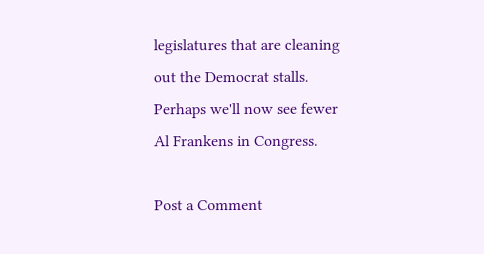legislatures that are cleaning out the Democrat stalls. Perhaps we'll now see fewer Al Frankens in Congress.

Post a Comment